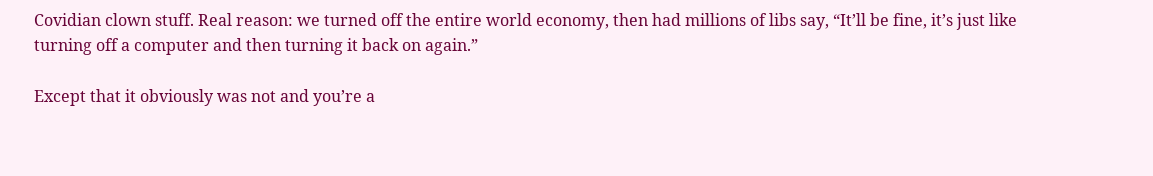Covidian clown stuff. Real reason: we turned off the entire world economy, then had millions of libs say, “It’ll be fine, it’s just like turning off a computer and then turning it back on again.”

Except that it obviously was not and you’re a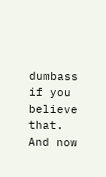dumbass if you believe that. And now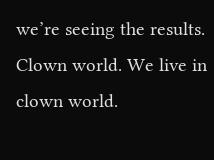we’re seeing the results. Clown world. We live in clown world.